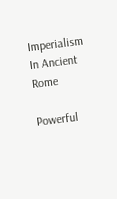Imperialism In Ancient Rome

Powerful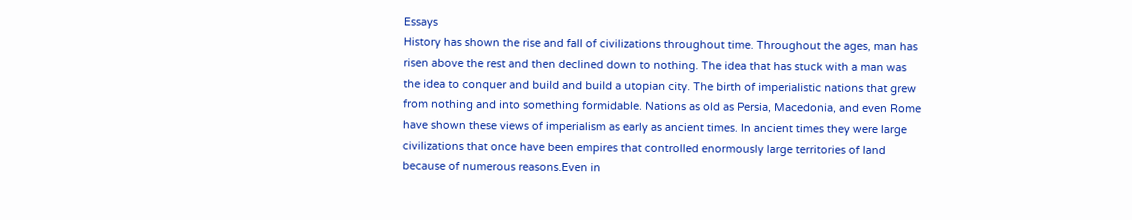Essays
History has shown the rise and fall of civilizations throughout time. Throughout the ages, man has risen above the rest and then declined down to nothing. The idea that has stuck with a man was the idea to conquer and build and build a utopian city. The birth of imperialistic nations that grew from nothing and into something formidable. Nations as old as Persia, Macedonia, and even Rome have shown these views of imperialism as early as ancient times. In ancient times they were large civilizations that once have been empires that controlled enormously large territories of land because of numerous reasons.Even in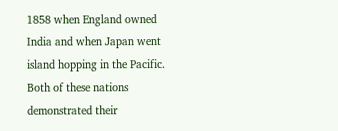1858 when England owned India and when Japan went island hopping in the Pacific. Both of these nations demonstrated their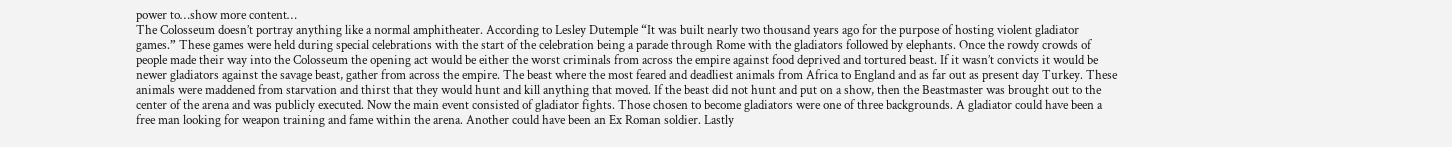power to…show more content…
The Colosseum doesn’t portray anything like a normal amphitheater. According to Lesley Dutemple “It was built nearly two thousand years ago for the purpose of hosting violent gladiator games.” These games were held during special celebrations with the start of the celebration being a parade through Rome with the gladiators followed by elephants. Once the rowdy crowds of people made their way into the Colosseum the opening act would be either the worst criminals from across the empire against food deprived and tortured beast. If it wasn’t convicts it would be newer gladiators against the savage beast, gather from across the empire. The beast where the most feared and deadliest animals from Africa to England and as far out as present day Turkey. These animals were maddened from starvation and thirst that they would hunt and kill anything that moved. If the beast did not hunt and put on a show, then the Beastmaster was brought out to the center of the arena and was publicly executed. Now the main event consisted of gladiator fights. Those chosen to become gladiators were one of three backgrounds. A gladiator could have been a free man looking for weapon training and fame within the arena. Another could have been an Ex Roman soldier. Lastly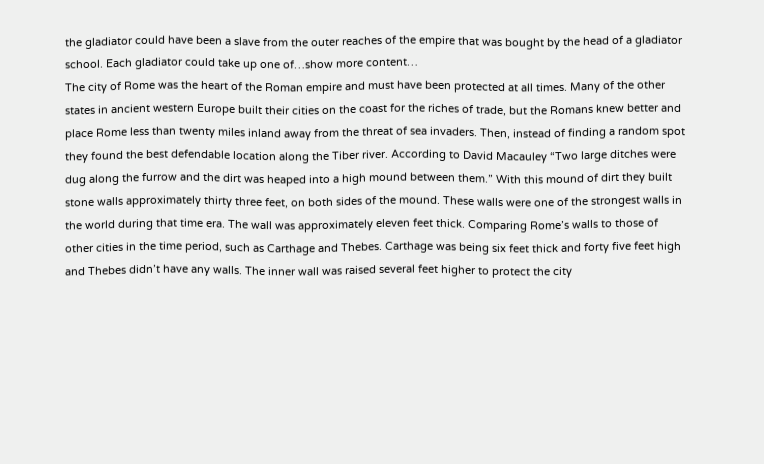the gladiator could have been a slave from the outer reaches of the empire that was bought by the head of a gladiator school. Each gladiator could take up one of…show more content…
The city of Rome was the heart of the Roman empire and must have been protected at all times. Many of the other states in ancient western Europe built their cities on the coast for the riches of trade, but the Romans knew better and place Rome less than twenty miles inland away from the threat of sea invaders. Then, instead of finding a random spot they found the best defendable location along the Tiber river. According to David Macauley “Two large ditches were dug along the furrow and the dirt was heaped into a high mound between them.” With this mound of dirt they built stone walls approximately thirty three feet, on both sides of the mound. These walls were one of the strongest walls in the world during that time era. The wall was approximately eleven feet thick. Comparing Rome’s walls to those of other cities in the time period, such as Carthage and Thebes. Carthage was being six feet thick and forty five feet high and Thebes didn’t have any walls. The inner wall was raised several feet higher to protect the city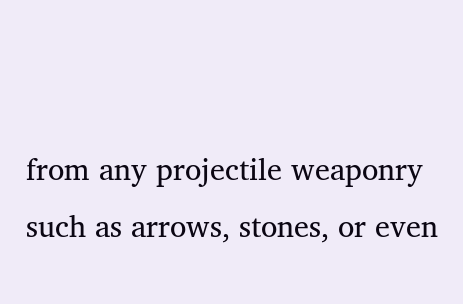from any projectile weaponry such as arrows, stones, or even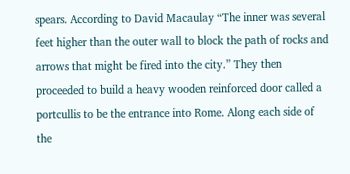spears. According to David Macaulay “The inner was several feet higher than the outer wall to block the path of rocks and arrows that might be fired into the city.” They then proceeded to build a heavy wooden reinforced door called a portcullis to be the entrance into Rome. Along each side of the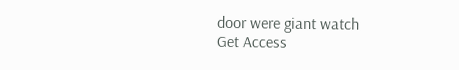door were giant watch
Get Access